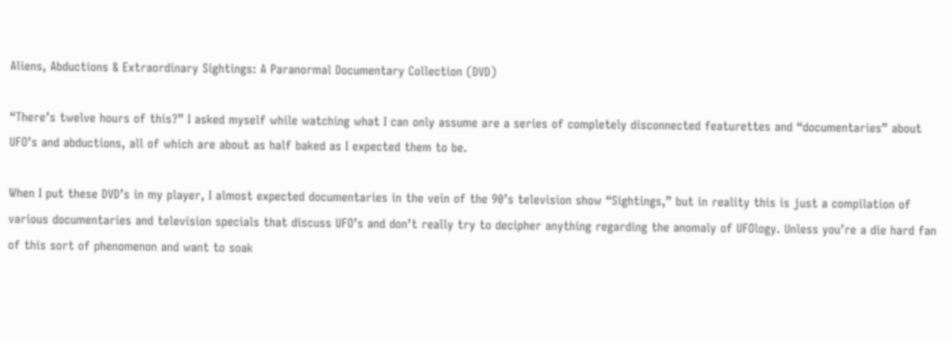Aliens, Abductions & Extraordinary Sightings: A Paranormal Documentary Collection (DVD)

“There’s twelve hours of this?” I asked myself while watching what I can only assume are a series of completely disconnected featurettes and “documentaries” about UFO’s and abductions, all of which are about as half baked as I expected them to be.

When I put these DVD’s in my player, I almost expected documentaries in the vein of the 90’s television show “Sightings,” but in reality this is just a compilation of various documentaries and television specials that discuss UFO’s and don’t really try to decipher anything regarding the anomaly of UFOlogy. Unless you’re a die hard fan of this sort of phenomenon and want to soak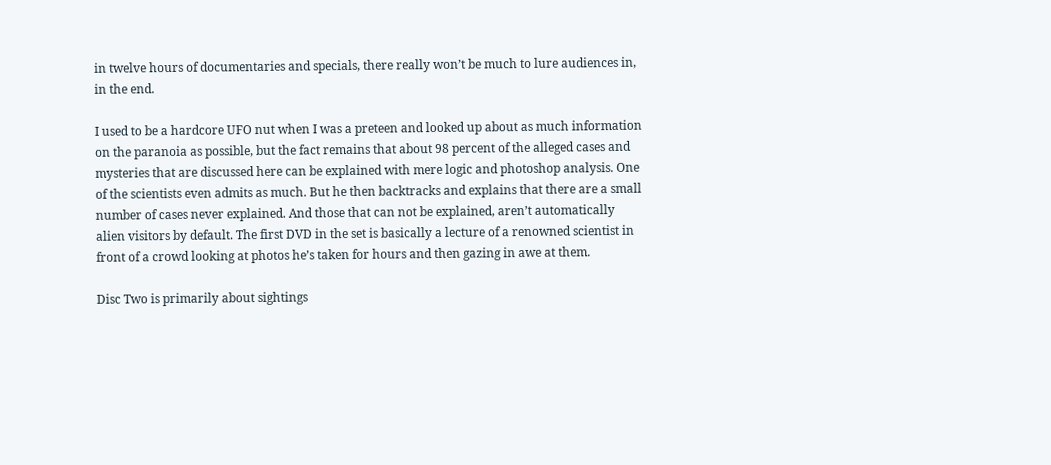in twelve hours of documentaries and specials, there really won’t be much to lure audiences in, in the end.

I used to be a hardcore UFO nut when I was a preteen and looked up about as much information on the paranoia as possible, but the fact remains that about 98 percent of the alleged cases and mysteries that are discussed here can be explained with mere logic and photoshop analysis. One of the scientists even admits as much. But he then backtracks and explains that there are a small number of cases never explained. And those that can not be explained, aren’t automatically alien visitors by default. The first DVD in the set is basically a lecture of a renowned scientist in front of a crowd looking at photos he’s taken for hours and then gazing in awe at them.

Disc Two is primarily about sightings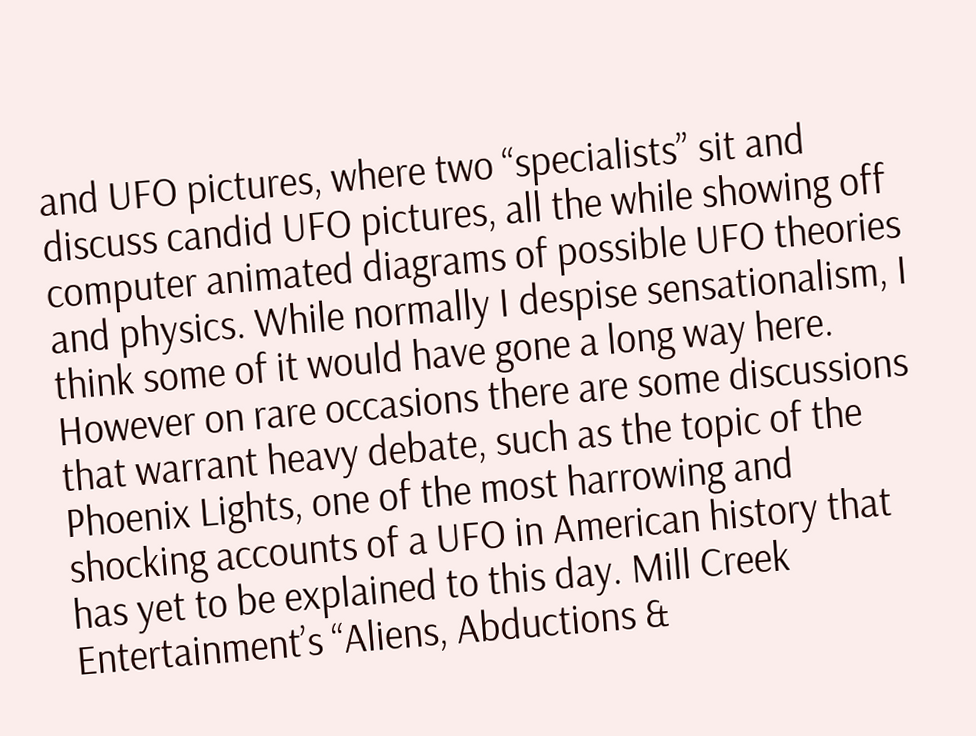and UFO pictures, where two “specialists” sit and discuss candid UFO pictures, all the while showing off computer animated diagrams of possible UFO theories and physics. While normally I despise sensationalism, I think some of it would have gone a long way here. However on rare occasions there are some discussions that warrant heavy debate, such as the topic of the Phoenix Lights, one of the most harrowing and shocking accounts of a UFO in American history that has yet to be explained to this day. Mill Creek Entertainment’s “Aliens, Abductions &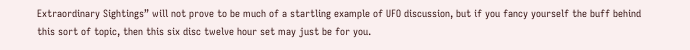Extraordinary Sightings” will not prove to be much of a startling example of UFO discussion, but if you fancy yourself the buff behind this sort of topic, then this six disc twelve hour set may just be for you.